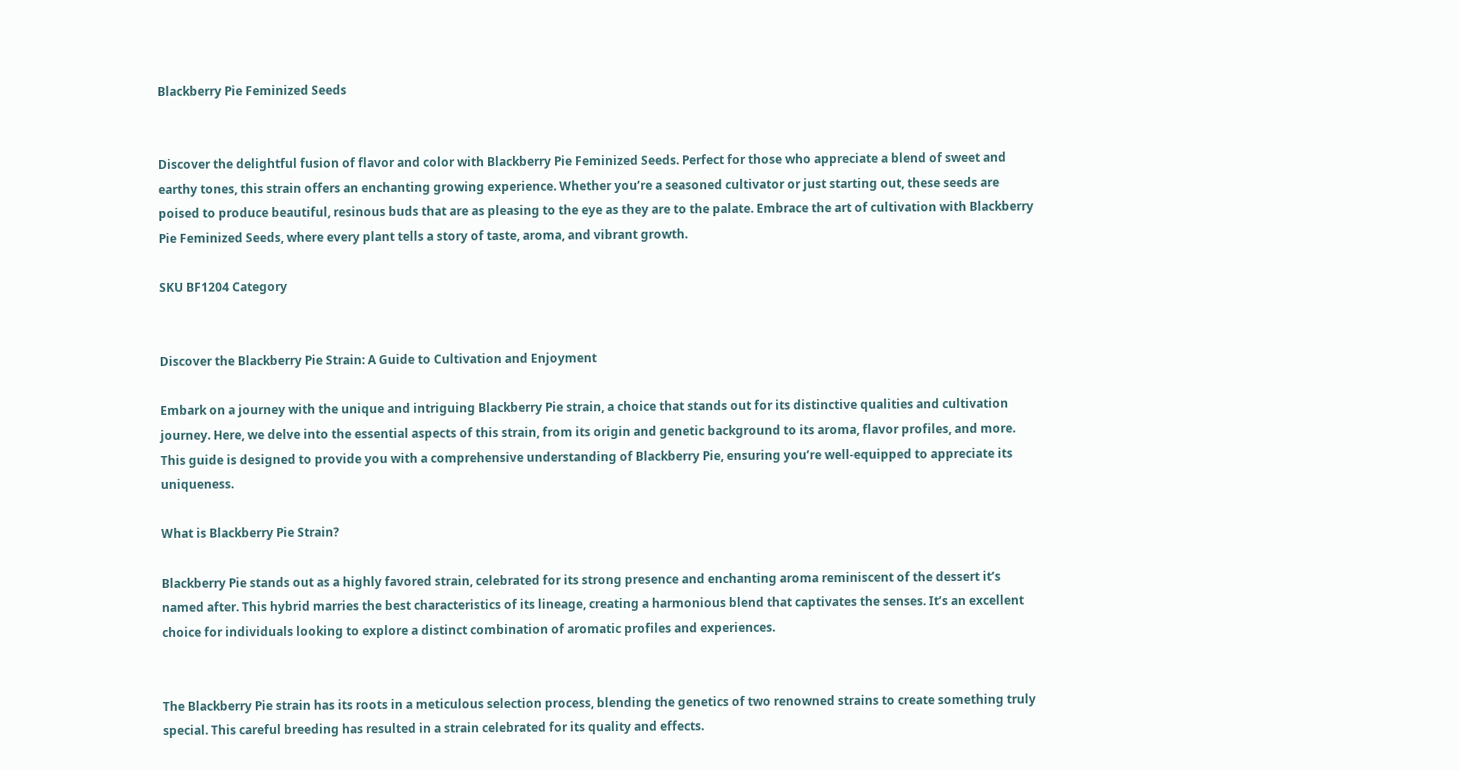Blackberry Pie Feminized Seeds


Discover the delightful fusion of flavor and color with Blackberry Pie Feminized Seeds. Perfect for those who appreciate a blend of sweet and earthy tones, this strain offers an enchanting growing experience. Whether you’re a seasoned cultivator or just starting out, these seeds are poised to produce beautiful, resinous buds that are as pleasing to the eye as they are to the palate. Embrace the art of cultivation with Blackberry Pie Feminized Seeds, where every plant tells a story of taste, aroma, and vibrant growth.

SKU BF1204 Category


Discover the Blackberry Pie Strain: A Guide to Cultivation and Enjoyment

Embark on a journey with the unique and intriguing Blackberry Pie strain, a choice that stands out for its distinctive qualities and cultivation journey. Here, we delve into the essential aspects of this strain, from its origin and genetic background to its aroma, flavor profiles, and more. This guide is designed to provide you with a comprehensive understanding of Blackberry Pie, ensuring you’re well-equipped to appreciate its uniqueness.

What is Blackberry Pie Strain?

Blackberry Pie stands out as a highly favored strain, celebrated for its strong presence and enchanting aroma reminiscent of the dessert it’s named after. This hybrid marries the best characteristics of its lineage, creating a harmonious blend that captivates the senses. It’s an excellent choice for individuals looking to explore a distinct combination of aromatic profiles and experiences.


The Blackberry Pie strain has its roots in a meticulous selection process, blending the genetics of two renowned strains to create something truly special. This careful breeding has resulted in a strain celebrated for its quality and effects.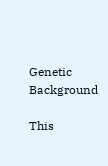Genetic Background

This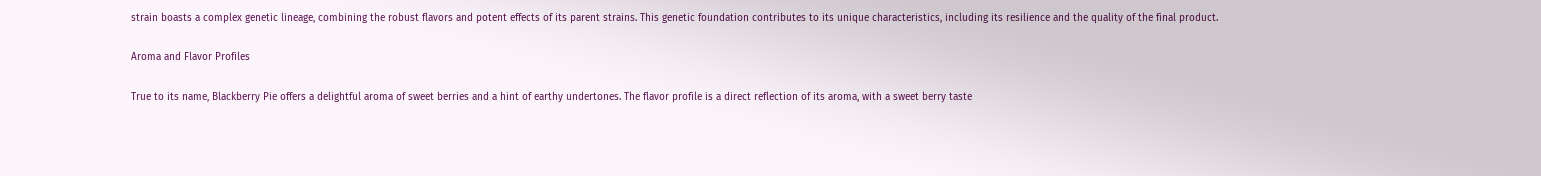strain boasts a complex genetic lineage, combining the robust flavors and potent effects of its parent strains. This genetic foundation contributes to its unique characteristics, including its resilience and the quality of the final product.

Aroma and Flavor Profiles

True to its name, Blackberry Pie offers a delightful aroma of sweet berries and a hint of earthy undertones. The flavor profile is a direct reflection of its aroma, with a sweet berry taste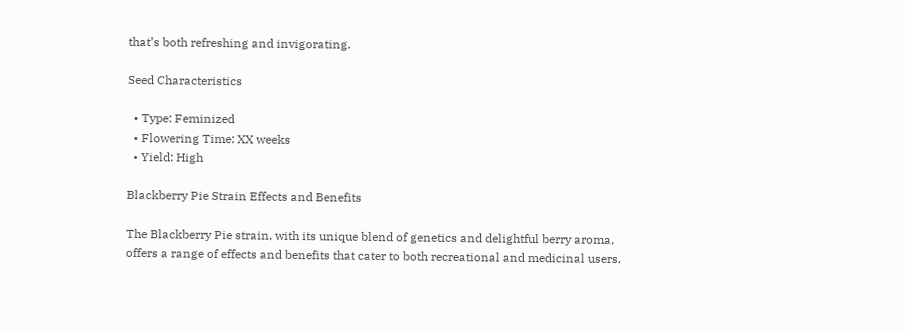that’s both refreshing and invigorating.

Seed Characteristics

  • Type: Feminized
  • Flowering Time: XX weeks
  • Yield: High

Blackberry Pie Strain Effects and Benefits

The Blackberry Pie strain, with its unique blend of genetics and delightful berry aroma, offers a range of effects and benefits that cater to both recreational and medicinal users.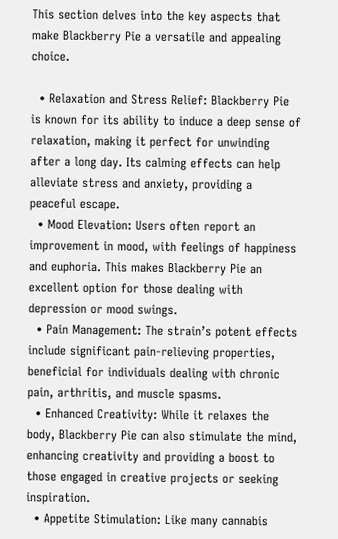This section delves into the key aspects that make Blackberry Pie a versatile and appealing choice.

  • Relaxation and Stress Relief: Blackberry Pie is known for its ability to induce a deep sense of relaxation, making it perfect for unwinding after a long day. Its calming effects can help alleviate stress and anxiety, providing a peaceful escape.
  • Mood Elevation: Users often report an improvement in mood, with feelings of happiness and euphoria. This makes Blackberry Pie an excellent option for those dealing with depression or mood swings.
  • Pain Management: The strain’s potent effects include significant pain-relieving properties, beneficial for individuals dealing with chronic pain, arthritis, and muscle spasms.
  • Enhanced Creativity: While it relaxes the body, Blackberry Pie can also stimulate the mind, enhancing creativity and providing a boost to those engaged in creative projects or seeking inspiration.
  • Appetite Stimulation: Like many cannabis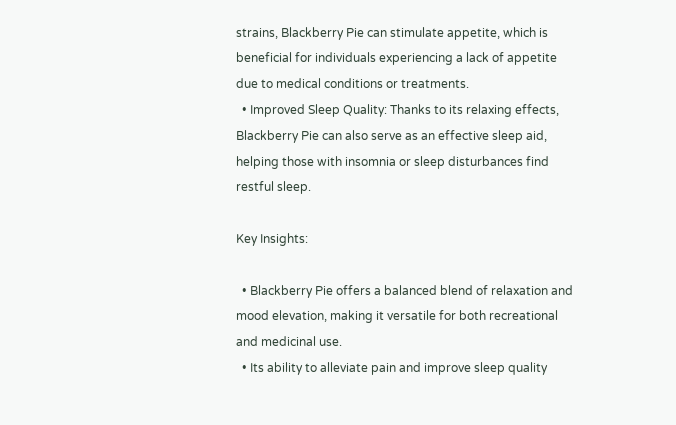strains, Blackberry Pie can stimulate appetite, which is beneficial for individuals experiencing a lack of appetite due to medical conditions or treatments.
  • Improved Sleep Quality: Thanks to its relaxing effects, Blackberry Pie can also serve as an effective sleep aid, helping those with insomnia or sleep disturbances find restful sleep.

Key Insights:

  • Blackberry Pie offers a balanced blend of relaxation and mood elevation, making it versatile for both recreational and medicinal use.
  • Its ability to alleviate pain and improve sleep quality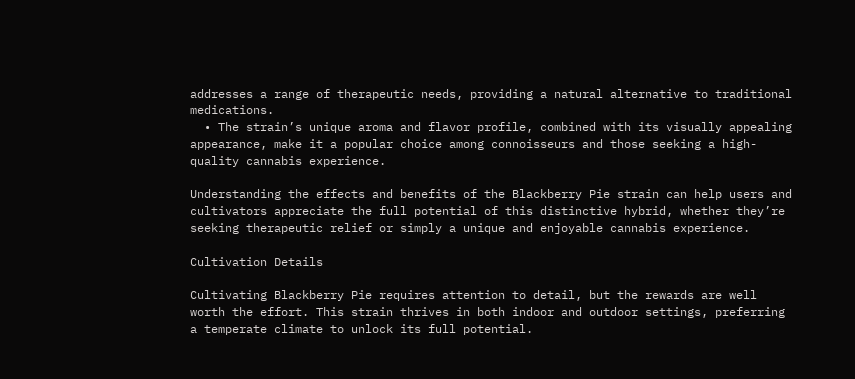addresses a range of therapeutic needs, providing a natural alternative to traditional medications.
  • The strain’s unique aroma and flavor profile, combined with its visually appealing appearance, make it a popular choice among connoisseurs and those seeking a high-quality cannabis experience.

Understanding the effects and benefits of the Blackberry Pie strain can help users and cultivators appreciate the full potential of this distinctive hybrid, whether they’re seeking therapeutic relief or simply a unique and enjoyable cannabis experience.

Cultivation Details

Cultivating Blackberry Pie requires attention to detail, but the rewards are well worth the effort. This strain thrives in both indoor and outdoor settings, preferring a temperate climate to unlock its full potential.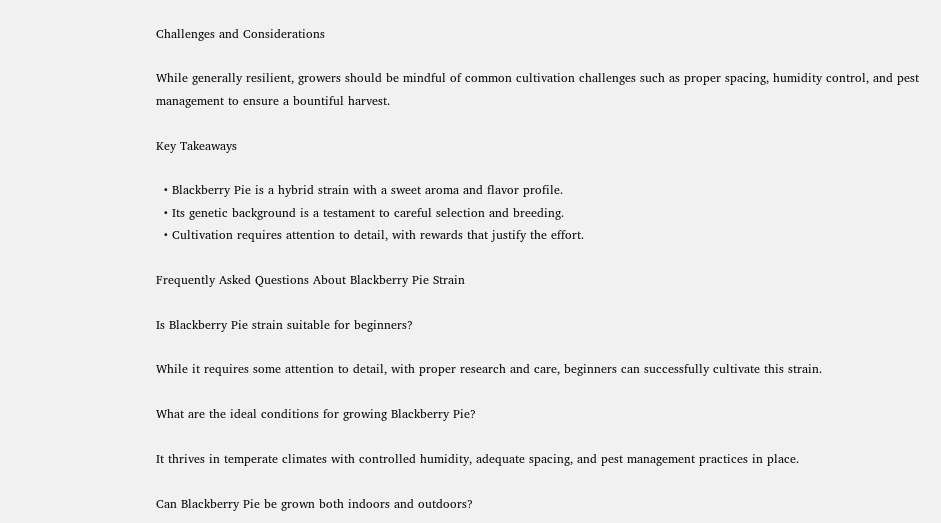Challenges and Considerations

While generally resilient, growers should be mindful of common cultivation challenges such as proper spacing, humidity control, and pest management to ensure a bountiful harvest.

Key Takeaways

  • Blackberry Pie is a hybrid strain with a sweet aroma and flavor profile.
  • Its genetic background is a testament to careful selection and breeding.
  • Cultivation requires attention to detail, with rewards that justify the effort.

Frequently Asked Questions About Blackberry Pie Strain

Is Blackberry Pie strain suitable for beginners?

While it requires some attention to detail, with proper research and care, beginners can successfully cultivate this strain.

What are the ideal conditions for growing Blackberry Pie?

It thrives in temperate climates with controlled humidity, adequate spacing, and pest management practices in place.

Can Blackberry Pie be grown both indoors and outdoors?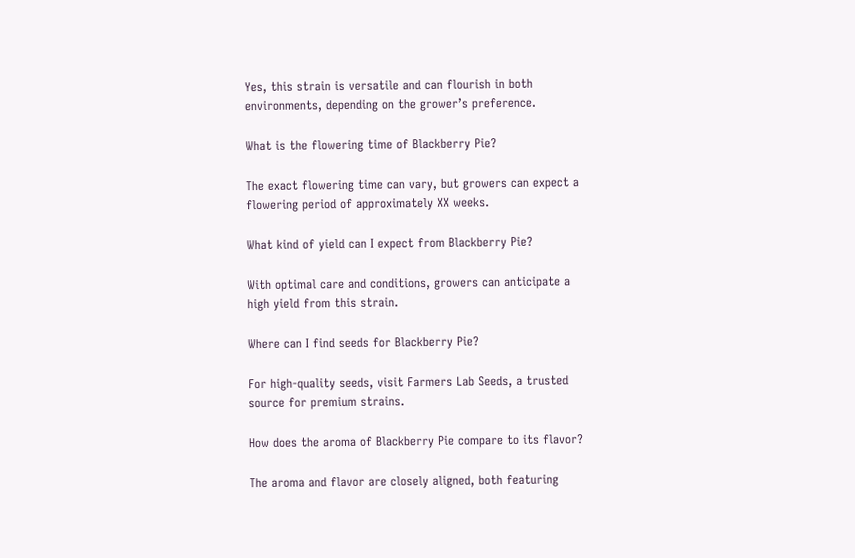Yes, this strain is versatile and can flourish in both environments, depending on the grower’s preference.

What is the flowering time of Blackberry Pie?

The exact flowering time can vary, but growers can expect a flowering period of approximately XX weeks.

What kind of yield can I expect from Blackberry Pie?

With optimal care and conditions, growers can anticipate a high yield from this strain.

Where can I find seeds for Blackberry Pie?

For high-quality seeds, visit Farmers Lab Seeds, a trusted source for premium strains.

How does the aroma of Blackberry Pie compare to its flavor?

The aroma and flavor are closely aligned, both featuring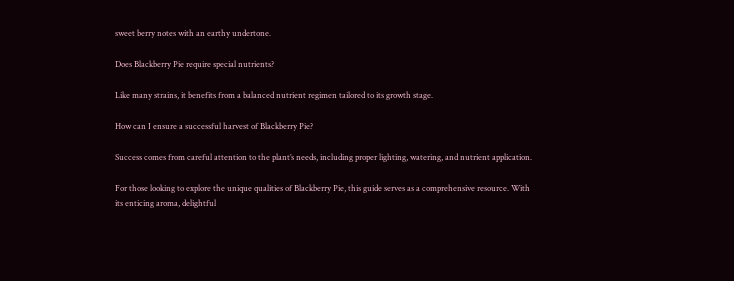sweet berry notes with an earthy undertone.

Does Blackberry Pie require special nutrients?

Like many strains, it benefits from a balanced nutrient regimen tailored to its growth stage.

How can I ensure a successful harvest of Blackberry Pie?

Success comes from careful attention to the plant’s needs, including proper lighting, watering, and nutrient application.

For those looking to explore the unique qualities of Blackberry Pie, this guide serves as a comprehensive resource. With its enticing aroma, delightful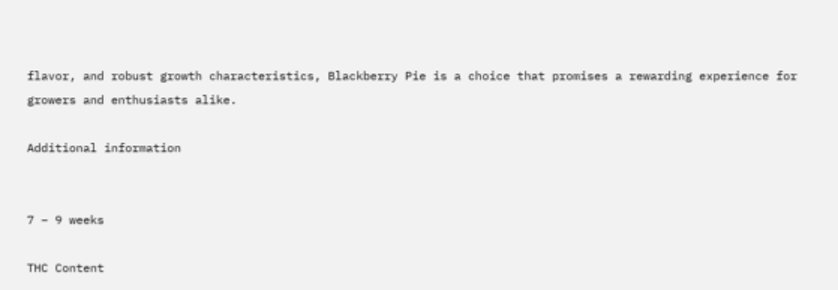flavor, and robust growth characteristics, Blackberry Pie is a choice that promises a rewarding experience for growers and enthusiasts alike.

Additional information


7 – 9 weeks

THC Content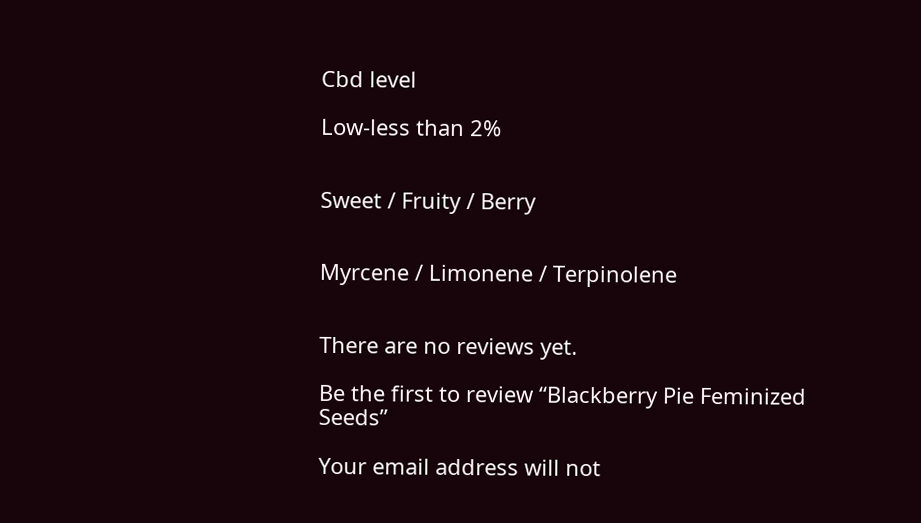Cbd level

Low-less than 2%


Sweet / Fruity / Berry


Myrcene / Limonene / Terpinolene


There are no reviews yet.

Be the first to review “Blackberry Pie Feminized Seeds”

Your email address will not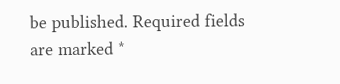be published. Required fields are marked *